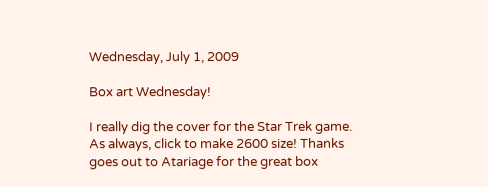Wednesday, July 1, 2009

Box art Wednesday!

I really dig the cover for the Star Trek game. As always, click to make 2600 size! Thanks goes out to Atariage for the great box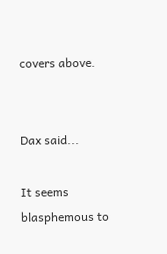covers above.


Dax said...

It seems blasphemous to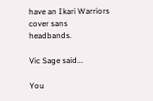have an Ikari Warriors cover sans headbands.

Vic Sage said...

You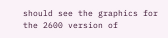should see the graphics for the 2600 version of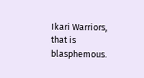Ikari Warriors, that is blasphemous.